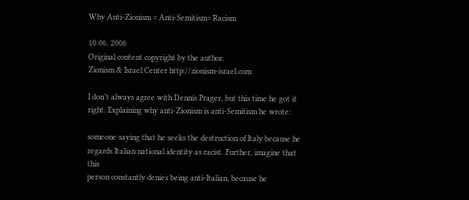Why Anti-Zionism = Anti-Semitism= Racism

10.06. 2006
Original content copyright by the author.
Zionism & Israel Center http://zionism-israel.com

I don’t always agree with Dennis Prager, but this time he got it right. Explaining why anti-Zionism is anti-Semitism he wrote:

someone saying that he seeks the destruction of Italy because he
regards Italian national identity as racist. Further, imagine that this
person constantly denies being anti-Italian, because he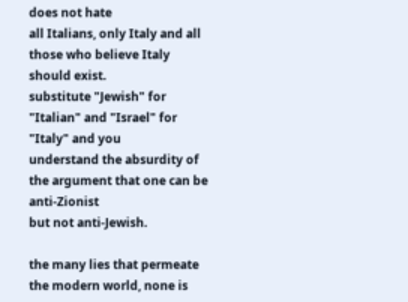does not hate
all Italians, only Italy and all those who believe Italy should exist.
substitute "Jewish" for "Italian" and "Israel" for "Italy" and you
understand the absurdity of the argument that one can be anti-Zionist
but not anti-Jewish.

the many lies that permeate the modern world, none is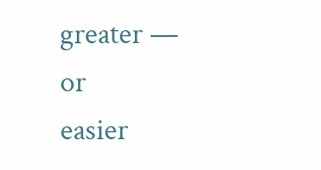greater — or
easier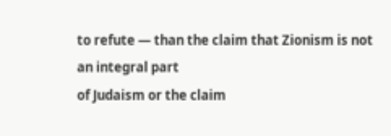to refute — than the claim that Zionism is not an integral part
of Judaism or the claim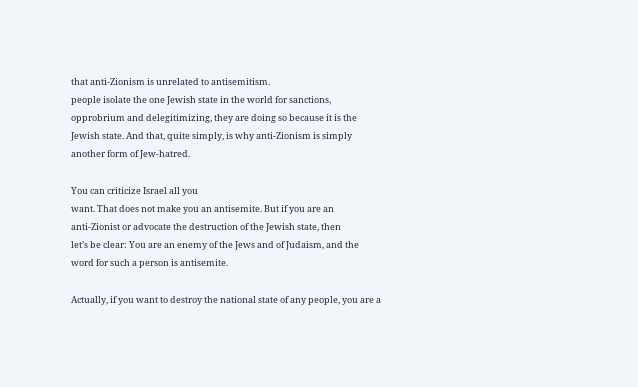that anti-Zionism is unrelated to antisemitism.
people isolate the one Jewish state in the world for sanctions,
opprobrium and delegitimizing, they are doing so because it is the
Jewish state. And that, quite simply, is why anti-Zionism is simply
another form of Jew-hatred.

You can criticize Israel all you
want. That does not make you an antisemite. But if you are an
anti-Zionist or advocate the destruction of the Jewish state, then
let’s be clear: You are an enemy of the Jews and of Judaism, and the
word for such a person is antisemite.

Actually, if you want to destroy the national state of any people, you are a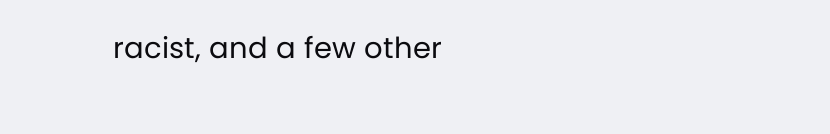racist, and a few other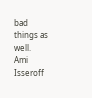bad things as well.
Ami Isseroff